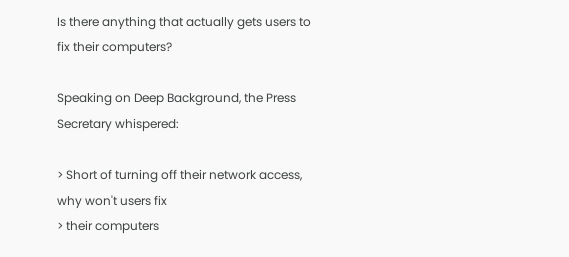Is there anything that actually gets users to fix their computers?

Speaking on Deep Background, the Press Secretary whispered:

> Short of turning off their network access, why won't users fix
> their computers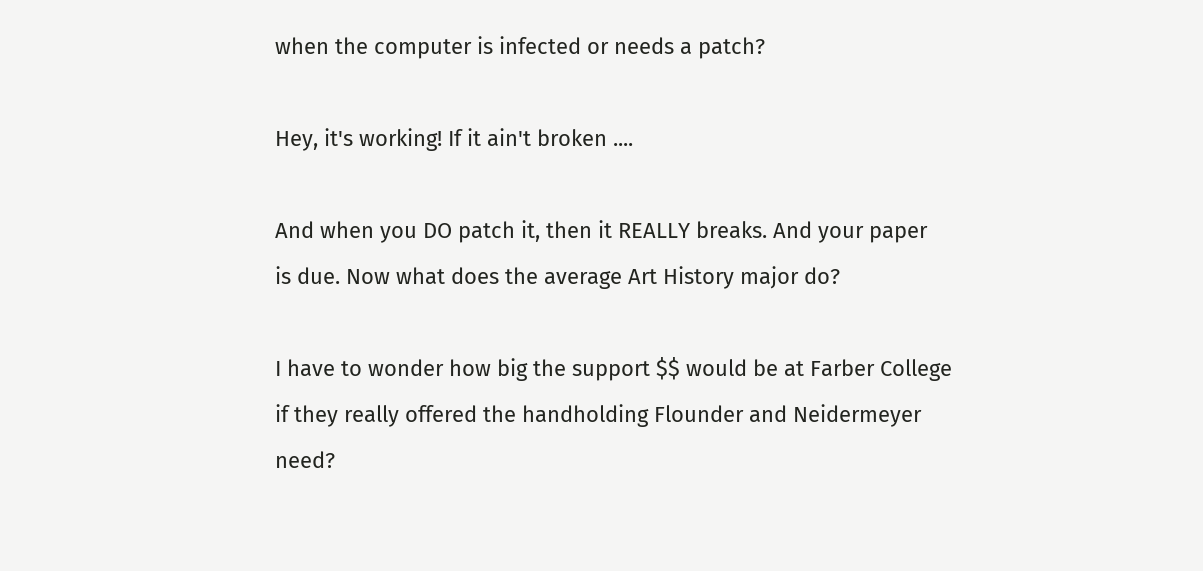when the computer is infected or needs a patch?

Hey, it's working! If it ain't broken ....

And when you DO patch it, then it REALLY breaks. And your paper
is due. Now what does the average Art History major do?

I have to wonder how big the support $$ would be at Farber College
if they really offered the handholding Flounder and Neidermeyer
need?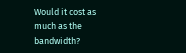Would it cost as much as the bandwidth?